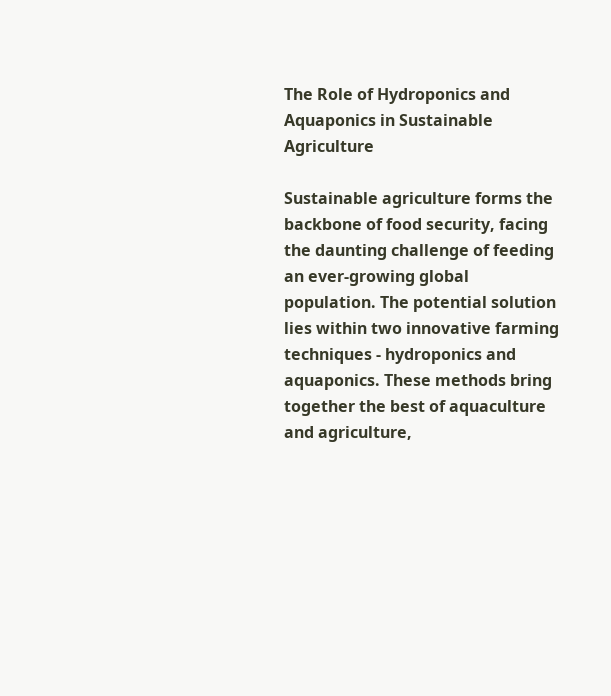The Role of Hydroponics and Aquaponics in Sustainable Agriculture

Sustainable agriculture forms the backbone of food security, facing the daunting challenge of feeding an ever-growing global population. The potential solution lies within two innovative farming techniques - hydroponics and aquaponics. These methods bring together the best of aquaculture and agriculture,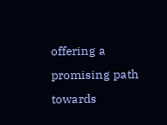offering a promising path towards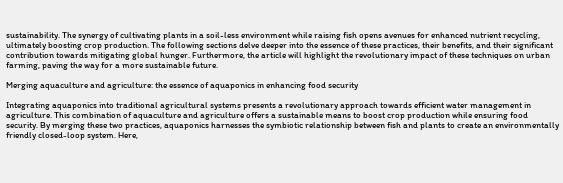sustainability. The synergy of cultivating plants in a soil-less environment while raising fish opens avenues for enhanced nutrient recycling, ultimately boosting crop production. The following sections delve deeper into the essence of these practices, their benefits, and their significant contribution towards mitigating global hunger. Furthermore, the article will highlight the revolutionary impact of these techniques on urban farming, paving the way for a more sustainable future.

Merging aquaculture and agriculture: the essence of aquaponics in enhancing food security

Integrating aquaponics into traditional agricultural systems presents a revolutionary approach towards efficient water management in agriculture. This combination of aquaculture and agriculture offers a sustainable means to boost crop production while ensuring food security. By merging these two practices, aquaponics harnesses the symbiotic relationship between fish and plants to create an environmentally friendly closed-loop system. Here,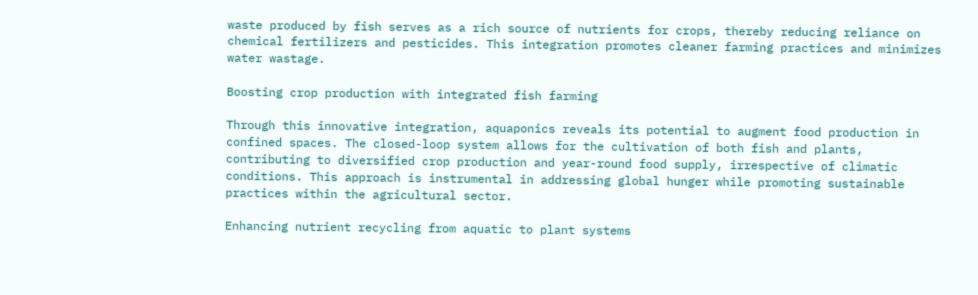waste produced by fish serves as a rich source of nutrients for crops, thereby reducing reliance on chemical fertilizers and pesticides. This integration promotes cleaner farming practices and minimizes water wastage.

Boosting crop production with integrated fish farming

Through this innovative integration, aquaponics reveals its potential to augment food production in confined spaces. The closed-loop system allows for the cultivation of both fish and plants, contributing to diversified crop production and year-round food supply, irrespective of climatic conditions. This approach is instrumental in addressing global hunger while promoting sustainable practices within the agricultural sector.

Enhancing nutrient recycling from aquatic to plant systems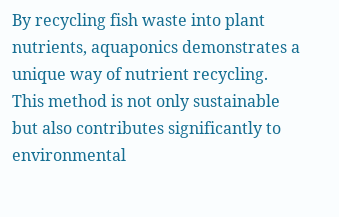By recycling fish waste into plant nutrients, aquaponics demonstrates a unique way of nutrient recycling. This method is not only sustainable but also contributes significantly to environmental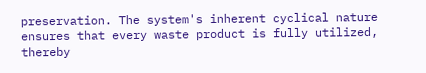preservation. The system's inherent cyclical nature ensures that every waste product is fully utilized, thereby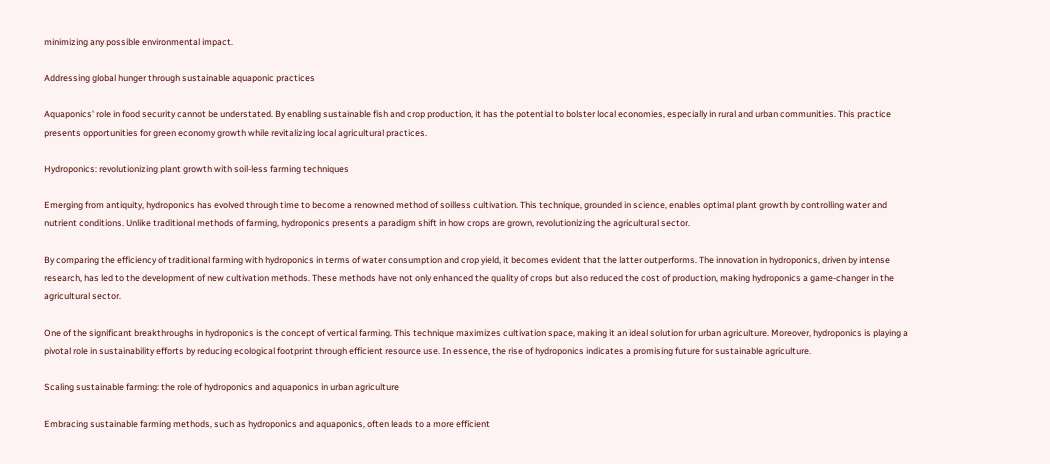minimizing any possible environmental impact.

Addressing global hunger through sustainable aquaponic practices

Aquaponics' role in food security cannot be understated. By enabling sustainable fish and crop production, it has the potential to bolster local economies, especially in rural and urban communities. This practice presents opportunities for green economy growth while revitalizing local agricultural practices.

Hydroponics: revolutionizing plant growth with soil-less farming techniques

Emerging from antiquity, hydroponics has evolved through time to become a renowned method of soilless cultivation. This technique, grounded in science, enables optimal plant growth by controlling water and nutrient conditions. Unlike traditional methods of farming, hydroponics presents a paradigm shift in how crops are grown, revolutionizing the agricultural sector.

By comparing the efficiency of traditional farming with hydroponics in terms of water consumption and crop yield, it becomes evident that the latter outperforms. The innovation in hydroponics, driven by intense research, has led to the development of new cultivation methods. These methods have not only enhanced the quality of crops but also reduced the cost of production, making hydroponics a game-changer in the agricultural sector.

One of the significant breakthroughs in hydroponics is the concept of vertical farming. This technique maximizes cultivation space, making it an ideal solution for urban agriculture. Moreover, hydroponics is playing a pivotal role in sustainability efforts by reducing ecological footprint through efficient resource use. In essence, the rise of hydroponics indicates a promising future for sustainable agriculture.

Scaling sustainable farming: the role of hydroponics and aquaponics in urban agriculture

Embracing sustainable farming methods, such as hydroponics and aquaponics, often leads to a more efficient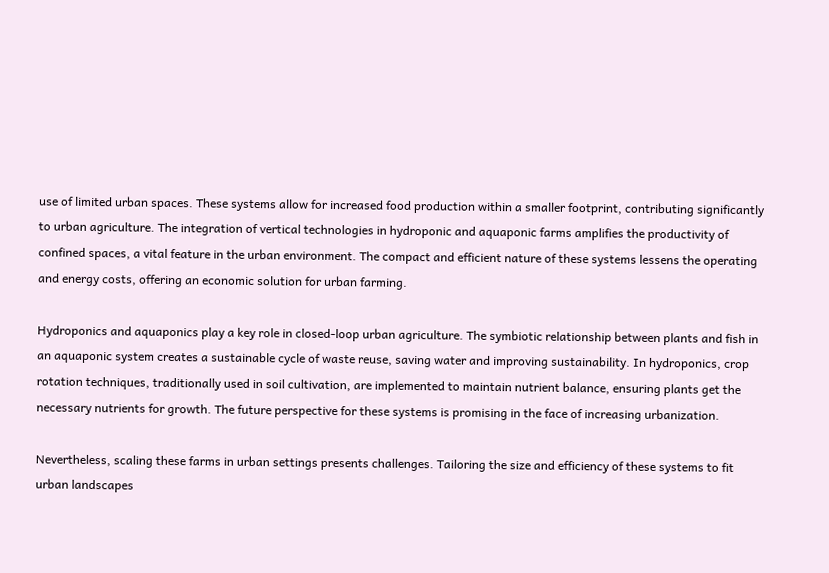use of limited urban spaces. These systems allow for increased food production within a smaller footprint, contributing significantly to urban agriculture. The integration of vertical technologies in hydroponic and aquaponic farms amplifies the productivity of confined spaces, a vital feature in the urban environment. The compact and efficient nature of these systems lessens the operating and energy costs, offering an economic solution for urban farming.

Hydroponics and aquaponics play a key role in closed-loop urban agriculture. The symbiotic relationship between plants and fish in an aquaponic system creates a sustainable cycle of waste reuse, saving water and improving sustainability. In hydroponics, crop rotation techniques, traditionally used in soil cultivation, are implemented to maintain nutrient balance, ensuring plants get the necessary nutrients for growth. The future perspective for these systems is promising in the face of increasing urbanization.

Nevertheless, scaling these farms in urban settings presents challenges. Tailoring the size and efficiency of these systems to fit urban landscapes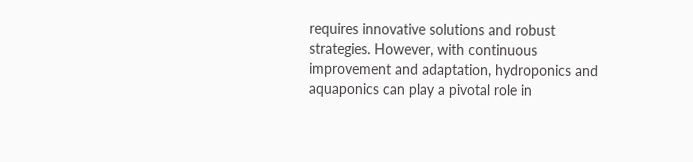requires innovative solutions and robust strategies. However, with continuous improvement and adaptation, hydroponics and aquaponics can play a pivotal role in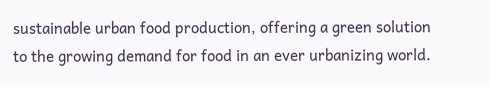sustainable urban food production, offering a green solution to the growing demand for food in an ever urbanizing world.